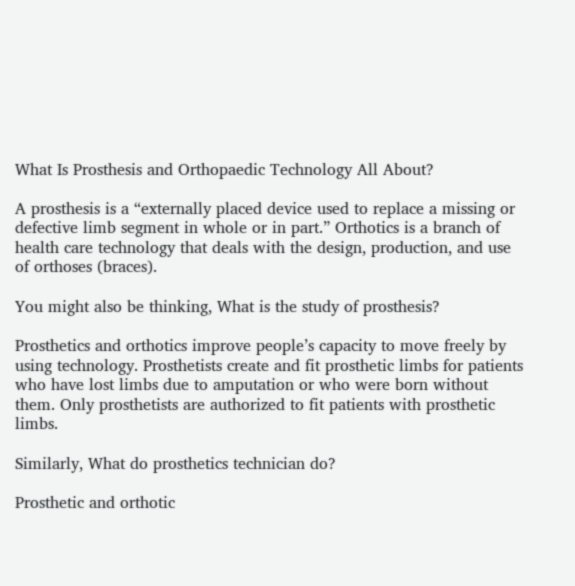What Is Prosthesis and Orthopaedic Technology All About?

A prosthesis is a “externally placed device used to replace a missing or defective limb segment in whole or in part.” Orthotics is a branch of health care technology that deals with the design, production, and use of orthoses (braces).

You might also be thinking, What is the study of prosthesis?

Prosthetics and orthotics improve people’s capacity to move freely by using technology. Prosthetists create and fit prosthetic limbs for patients who have lost limbs due to amputation or who were born without them. Only prosthetists are authorized to fit patients with prosthetic limbs.

Similarly, What do prosthetics technician do?

Prosthetic and orthotic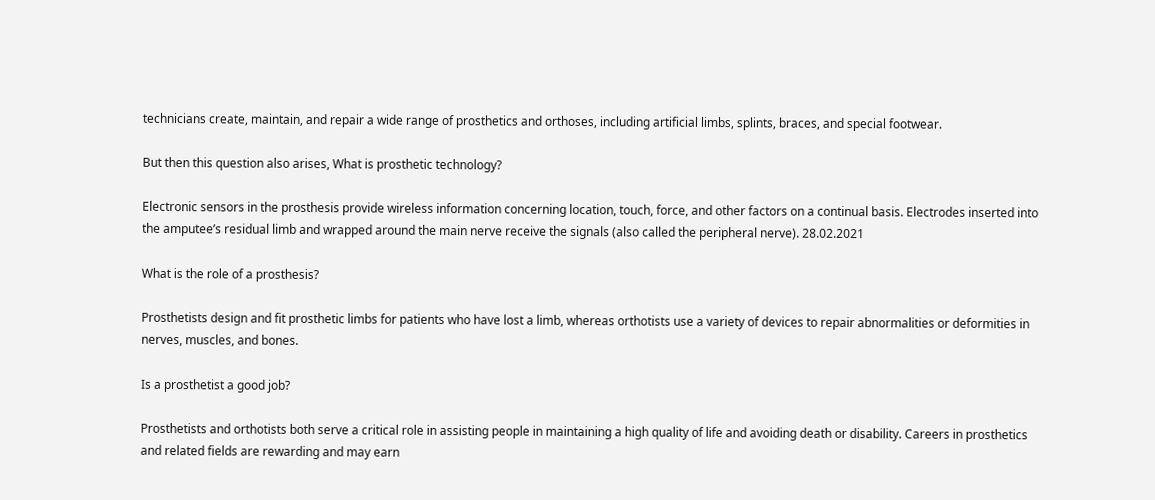technicians create, maintain, and repair a wide range of prosthetics and orthoses, including artificial limbs, splints, braces, and special footwear.

But then this question also arises, What is prosthetic technology?

Electronic sensors in the prosthesis provide wireless information concerning location, touch, force, and other factors on a continual basis. Electrodes inserted into the amputee’s residual limb and wrapped around the main nerve receive the signals (also called the peripheral nerve). 28.02.2021

What is the role of a prosthesis?

Prosthetists design and fit prosthetic limbs for patients who have lost a limb, whereas orthotists use a variety of devices to repair abnormalities or deformities in nerves, muscles, and bones.

Is a prosthetist a good job?

Prosthetists and orthotists both serve a critical role in assisting people in maintaining a high quality of life and avoiding death or disability. Careers in prosthetics and related fields are rewarding and may earn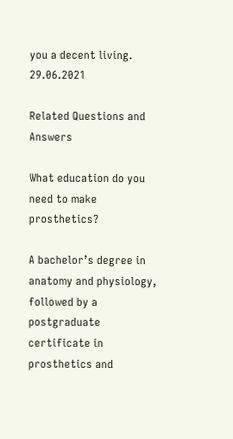you a decent living. 29.06.2021

Related Questions and Answers

What education do you need to make prosthetics?

A bachelor’s degree in anatomy and physiology, followed by a postgraduate certificate in prosthetics and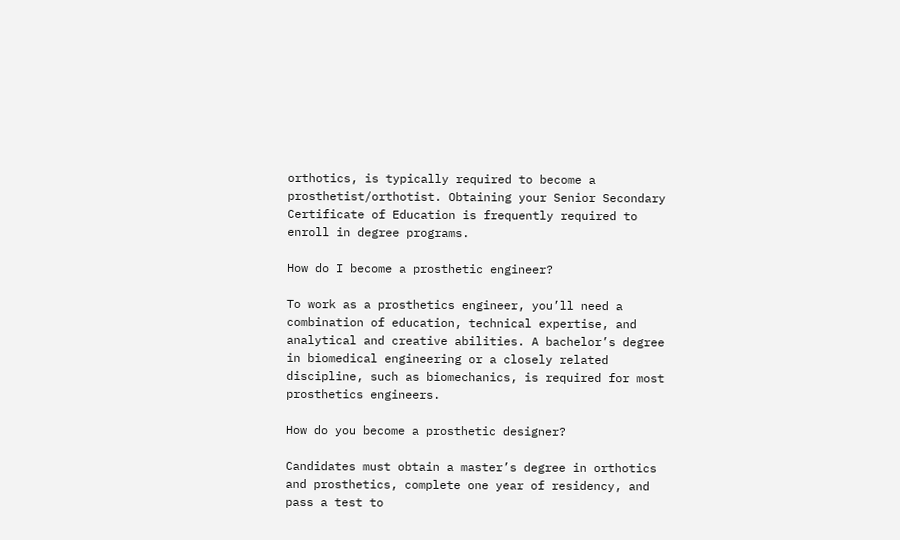orthotics, is typically required to become a prosthetist/orthotist. Obtaining your Senior Secondary Certificate of Education is frequently required to enroll in degree programs.

How do I become a prosthetic engineer?

To work as a prosthetics engineer, you’ll need a combination of education, technical expertise, and analytical and creative abilities. A bachelor’s degree in biomedical engineering or a closely related discipline, such as biomechanics, is required for most prosthetics engineers.

How do you become a prosthetic designer?

Candidates must obtain a master’s degree in orthotics and prosthetics, complete one year of residency, and pass a test to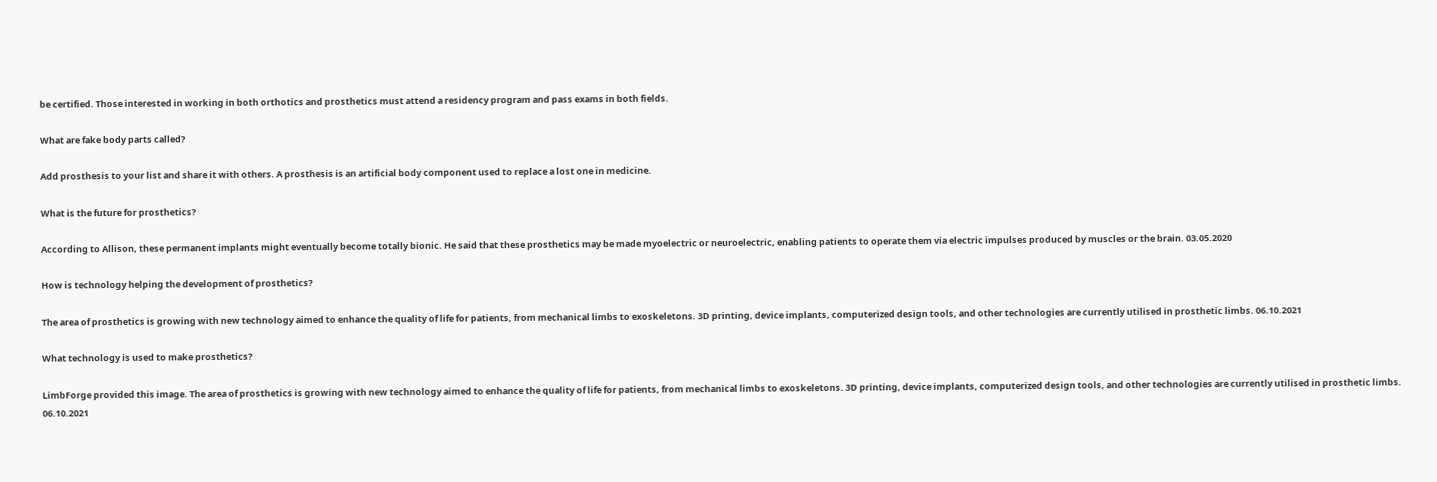be certified. Those interested in working in both orthotics and prosthetics must attend a residency program and pass exams in both fields.

What are fake body parts called?

Add prosthesis to your list and share it with others. A prosthesis is an artificial body component used to replace a lost one in medicine.

What is the future for prosthetics?

According to Allison, these permanent implants might eventually become totally bionic. He said that these prosthetics may be made myoelectric or neuroelectric, enabling patients to operate them via electric impulses produced by muscles or the brain. 03.05.2020

How is technology helping the development of prosthetics?

The area of prosthetics is growing with new technology aimed to enhance the quality of life for patients, from mechanical limbs to exoskeletons. 3D printing, device implants, computerized design tools, and other technologies are currently utilised in prosthetic limbs. 06.10.2021

What technology is used to make prosthetics?

LimbForge provided this image. The area of prosthetics is growing with new technology aimed to enhance the quality of life for patients, from mechanical limbs to exoskeletons. 3D printing, device implants, computerized design tools, and other technologies are currently utilised in prosthetic limbs. 06.10.2021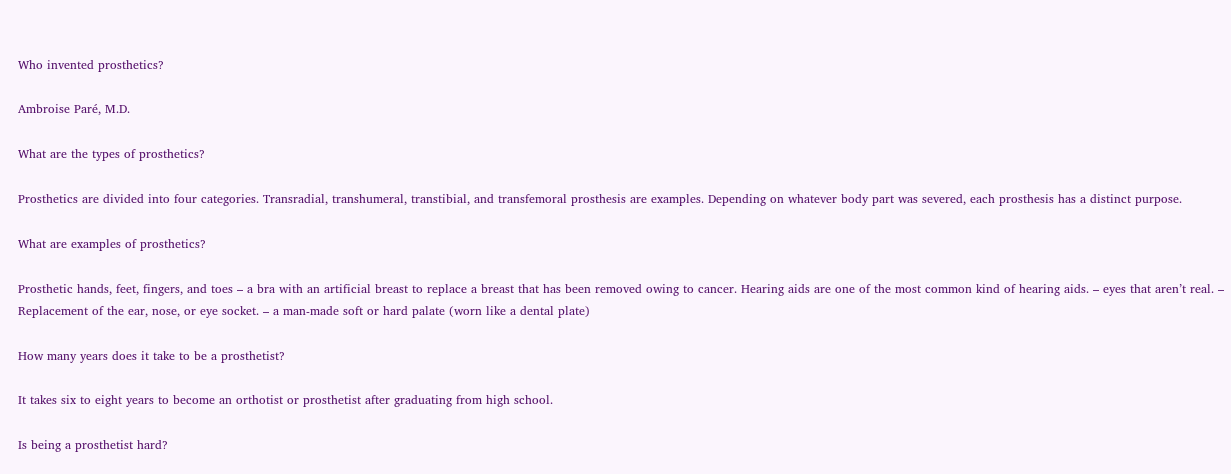Who invented prosthetics?

Ambroise Paré, M.D.

What are the types of prosthetics?

Prosthetics are divided into four categories. Transradial, transhumeral, transtibial, and transfemoral prosthesis are examples. Depending on whatever body part was severed, each prosthesis has a distinct purpose.

What are examples of prosthetics?

Prosthetic hands, feet, fingers, and toes – a bra with an artificial breast to replace a breast that has been removed owing to cancer. Hearing aids are one of the most common kind of hearing aids. – eyes that aren’t real. – Replacement of the ear, nose, or eye socket. – a man-made soft or hard palate (worn like a dental plate)

How many years does it take to be a prosthetist?

It takes six to eight years to become an orthotist or prosthetist after graduating from high school.

Is being a prosthetist hard?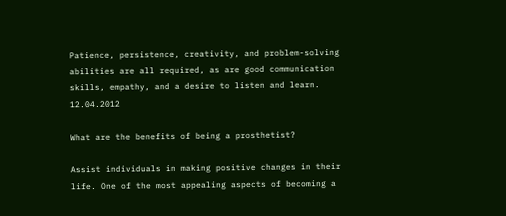Patience, persistence, creativity, and problem-solving abilities are all required, as are good communication skills, empathy, and a desire to listen and learn. 12.04.2012

What are the benefits of being a prosthetist?

Assist individuals in making positive changes in their life. One of the most appealing aspects of becoming a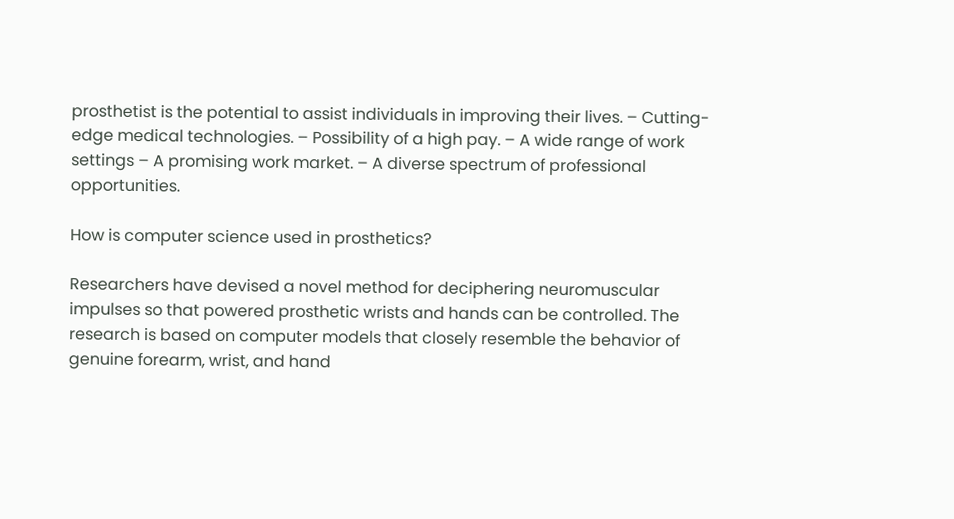prosthetist is the potential to assist individuals in improving their lives. – Cutting-edge medical technologies. – Possibility of a high pay. – A wide range of work settings – A promising work market. – A diverse spectrum of professional opportunities.

How is computer science used in prosthetics?

Researchers have devised a novel method for deciphering neuromuscular impulses so that powered prosthetic wrists and hands can be controlled. The research is based on computer models that closely resemble the behavior of genuine forearm, wrist, and hand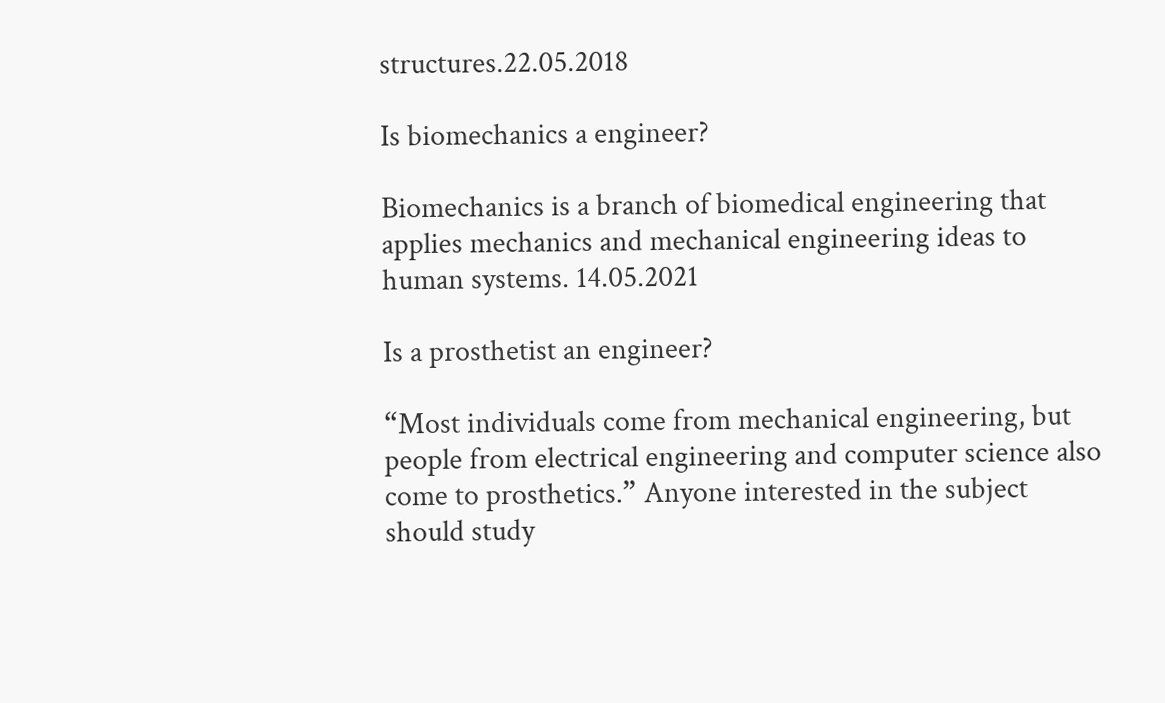structures.22.05.2018

Is biomechanics a engineer?

Biomechanics is a branch of biomedical engineering that applies mechanics and mechanical engineering ideas to human systems. 14.05.2021

Is a prosthetist an engineer?

“Most individuals come from mechanical engineering, but people from electrical engineering and computer science also come to prosthetics.” Anyone interested in the subject should study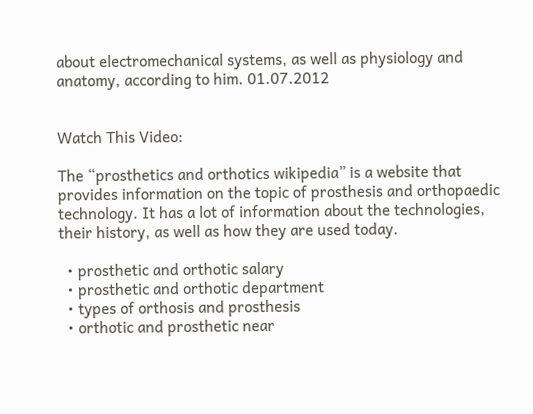about electromechanical systems, as well as physiology and anatomy, according to him. 01.07.2012


Watch This Video:

The “prosthetics and orthotics wikipedia” is a website that provides information on the topic of prosthesis and orthopaedic technology. It has a lot of information about the technologies, their history, as well as how they are used today.

  • prosthetic and orthotic salary
  • prosthetic and orthotic department
  • types of orthosis and prosthesis
  • orthotic and prosthetic near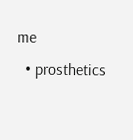me
  • prosthetics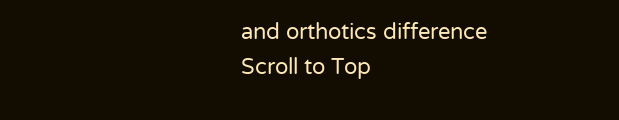and orthotics difference
Scroll to Top